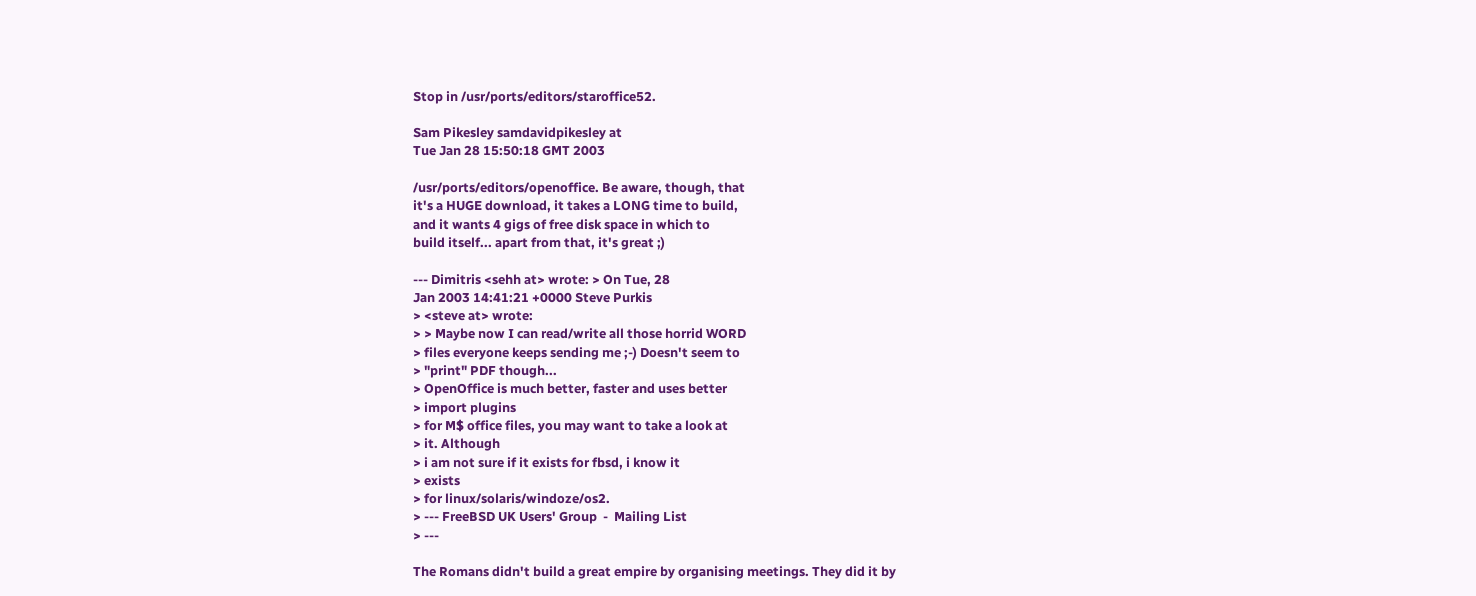Stop in /usr/ports/editors/staroffice52.

Sam Pikesley samdavidpikesley at
Tue Jan 28 15:50:18 GMT 2003

/usr/ports/editors/openoffice. Be aware, though, that
it's a HUGE download, it takes a LONG time to build,
and it wants 4 gigs of free disk space in which to
build itself... apart from that, it's great ;)

--- Dimitris <sehh at> wrote: > On Tue, 28
Jan 2003 14:41:21 +0000 Steve Purkis
> <steve at> wrote:
> > Maybe now I can read/write all those horrid WORD
> files everyone keeps sending me ;-) Doesn't seem to
> "print" PDF though...
> OpenOffice is much better, faster and uses better
> import plugins
> for M$ office files, you may want to take a look at
> it. Although
> i am not sure if it exists for fbsd, i know it
> exists
> for linux/solaris/windoze/os2.
> --- FreeBSD UK Users' Group  -  Mailing List
> ---

The Romans didn't build a great empire by organising meetings. They did it by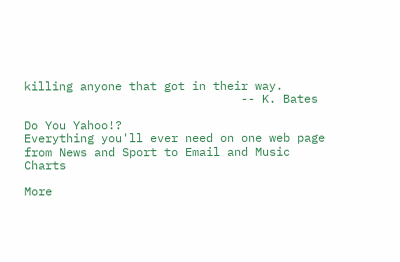killing anyone that got in their way.
                               -- K. Bates

Do You Yahoo!?
Everything you'll ever need on one web page
from News and Sport to Email and Music Charts

More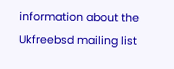information about the Ukfreebsd mailing list